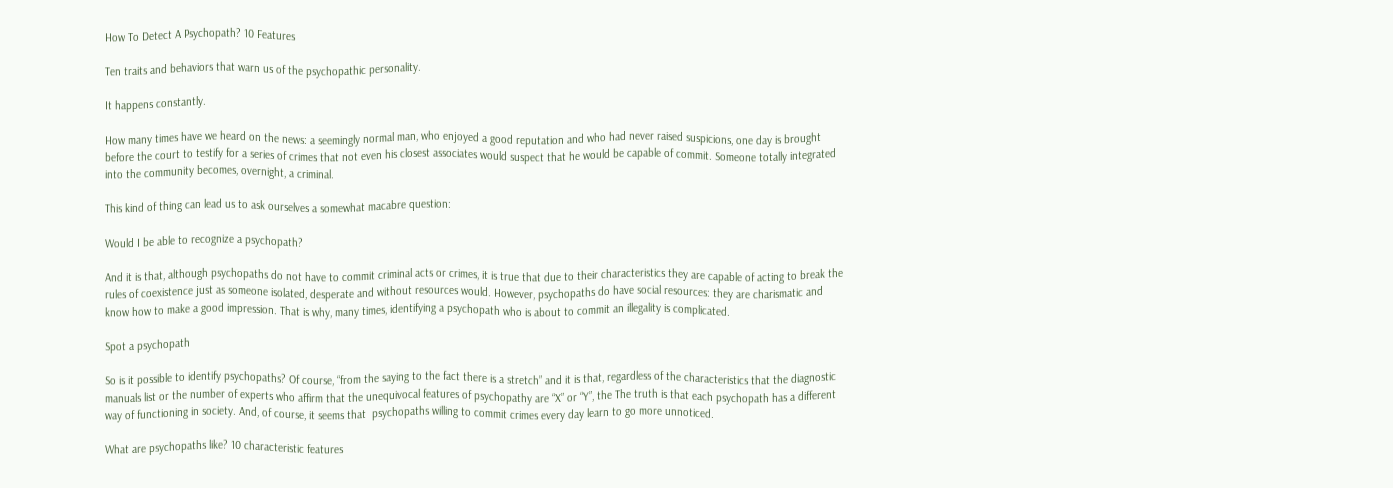How To Detect A Psychopath? 10 Features

Ten traits and behaviors that warn us of the psychopathic personality.

It happens constantly.

How many times have we heard on the news: a seemingly normal man, who enjoyed a good reputation and who had never raised suspicions, one day is brought before the court to testify for a series of crimes that not even his closest associates would suspect that he would be capable of commit. Someone totally integrated into the community becomes, overnight, a criminal.

This kind of thing can lead us to ask ourselves a somewhat macabre question:

Would I be able to recognize a psychopath?

And it is that, although psychopaths do not have to commit criminal acts or crimes, it is true that due to their characteristics they are capable of acting to break the rules of coexistence just as someone isolated, desperate and without resources would. However, psychopaths do have social resources: they are charismatic and know how to make a good impression. That is why, many times, identifying a psychopath who is about to commit an illegality is complicated.

Spot a psychopath

So is it possible to identify psychopaths? Of course, “from the saying to the fact there is a stretch” and it is that, regardless of the characteristics that the diagnostic manuals list or the number of experts who affirm that the unequivocal features of psychopathy are “X” or “Y”, the The truth is that each psychopath has a different way of functioning in society. And, of course, it seems that  psychopaths willing to commit crimes every day learn to go more unnoticed.

What are psychopaths like? 10 characteristic features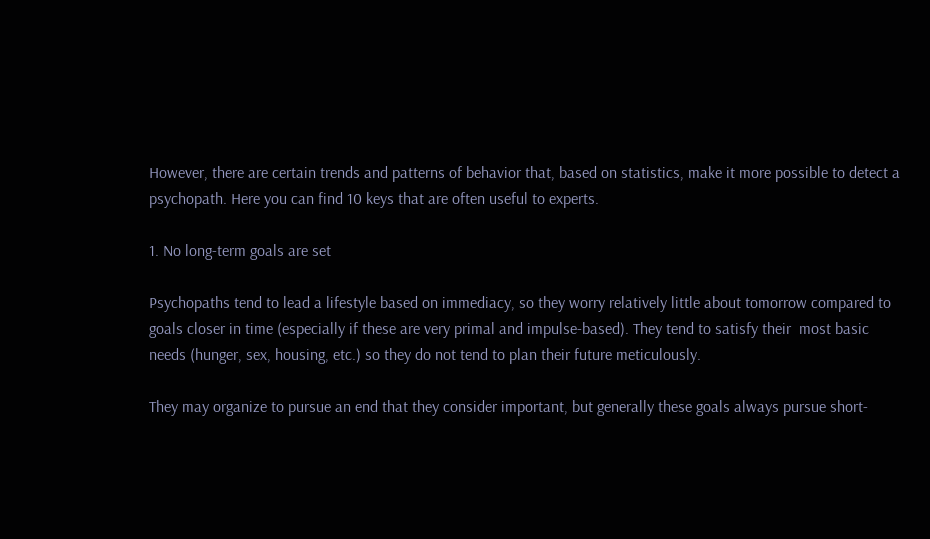However, there are certain trends and patterns of behavior that, based on statistics, make it more possible to detect a psychopath. Here you can find 10 keys that are often useful to experts.

1. No long-term goals are set

Psychopaths tend to lead a lifestyle based on immediacy, so they worry relatively little about tomorrow compared to goals closer in time (especially if these are very primal and impulse-based). They tend to satisfy their  most basic needs (hunger, sex, housing, etc.) so they do not tend to plan their future meticulously.

They may organize to pursue an end that they consider important, but generally these goals always pursue short-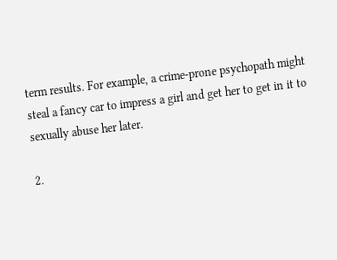term results. For example, a crime-prone psychopath might steal a fancy car to impress a girl and get her to get in it to sexually abuse her later.

2.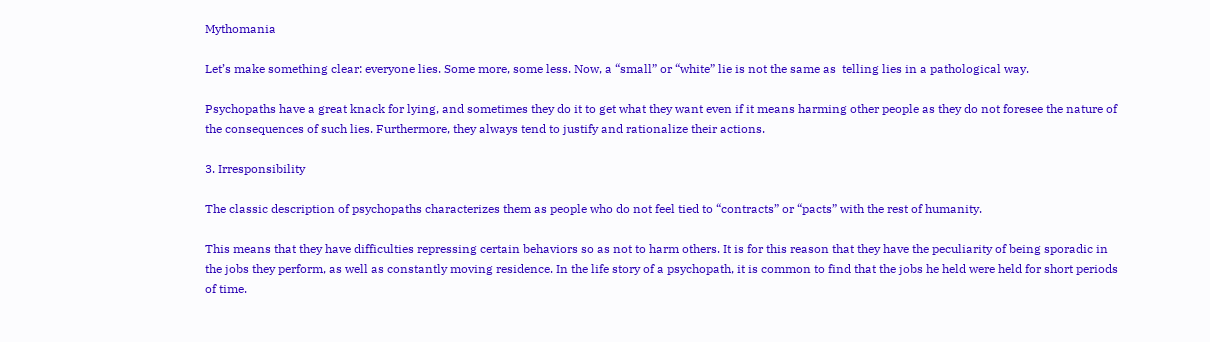Mythomania

Let’s make something clear: everyone lies. Some more, some less. Now, a “small” or “white” lie is not the same as  telling lies in a pathological way.

Psychopaths have a great knack for lying, and sometimes they do it to get what they want even if it means harming other people as they do not foresee the nature of the consequences of such lies. Furthermore, they always tend to justify and rationalize their actions.

3. Irresponsibility

The classic description of psychopaths characterizes them as people who do not feel tied to “contracts” or “pacts” with the rest of humanity.

This means that they have difficulties repressing certain behaviors so as not to harm others. It is for this reason that they have the peculiarity of being sporadic in the jobs they perform, as well as constantly moving residence. In the life story of a psychopath, it is common to find that the jobs he held were held for short periods of time.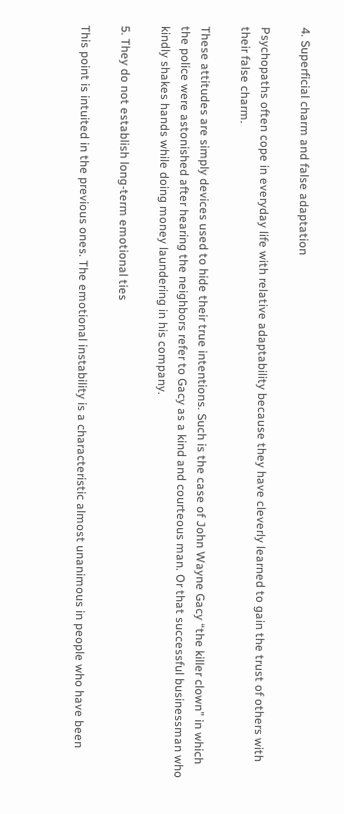4. Superficial charm and false adaptation

Psychopaths often cope in everyday life with relative adaptability because they have cleverly learned to gain the trust of others with their false charm.

These attitudes are simply devices used to hide their true intentions. Such is the case of John Wayne Gacy “the killer clown” in which the police were astonished after hearing the neighbors refer to Gacy as a kind and courteous man. Or that successful businessman who kindly shakes hands while doing money laundering in his company.

5. They do not establish long-term emotional ties

This point is intuited in the previous ones. The emotional instability is a characteristic almost unanimous in people who have been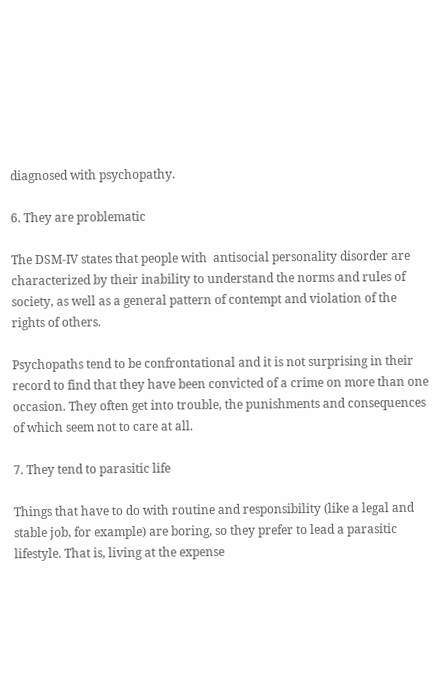diagnosed with psychopathy.

6. They are problematic

The DSM-IV states that people with  antisocial personality disorder are characterized by their inability to understand the norms and rules of society, as well as a general pattern of contempt and violation of the rights of others.

Psychopaths tend to be confrontational and it is not surprising in their record to find that they have been convicted of a crime on more than one occasion. They often get into trouble, the punishments and consequences of which seem not to care at all.

7. They tend to parasitic life

Things that have to do with routine and responsibility (like a legal and stable job, for example) are boring, so they prefer to lead a parasitic lifestyle. That is, living at the expense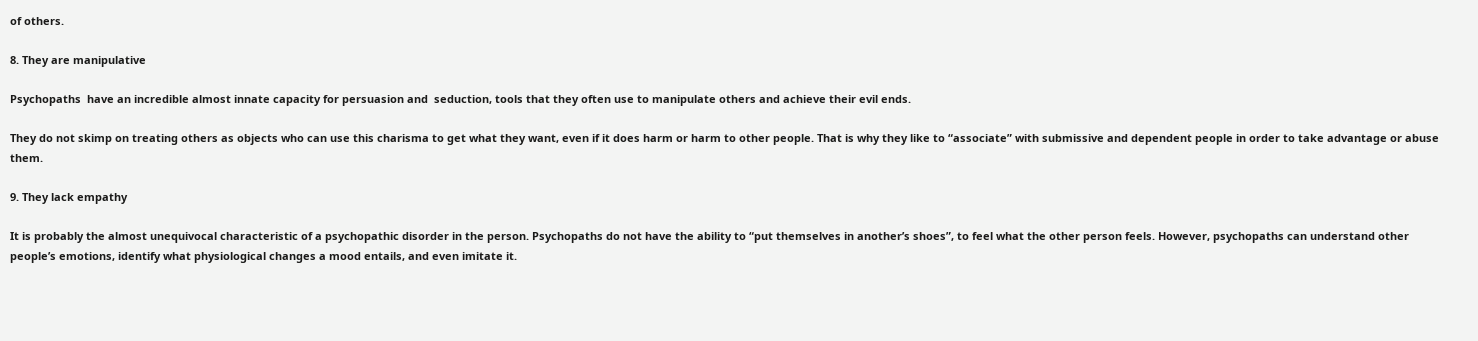of others.

8. They are manipulative

Psychopaths  have an incredible almost innate capacity for persuasion and  seduction, tools that they often use to manipulate others and achieve their evil ends.

They do not skimp on treating others as objects who can use this charisma to get what they want, even if it does harm or harm to other people. That is why they like to “associate” with submissive and dependent people in order to take advantage or abuse them.

9. They lack empathy

It is probably the almost unequivocal characteristic of a psychopathic disorder in the person. Psychopaths do not have the ability to “put themselves in another’s shoes”, to feel what the other person feels. However, psychopaths can understand other people’s emotions, identify what physiological changes a mood entails, and even imitate it.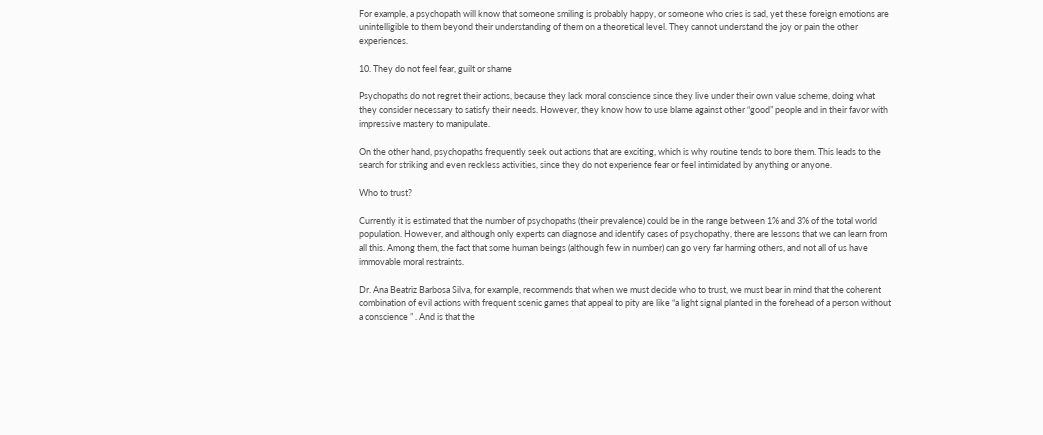For example, a psychopath will know that someone smiling is probably happy, or someone who cries is sad, yet these foreign emotions are unintelligible to them beyond their understanding of them on a theoretical level. They cannot understand the joy or pain the other experiences.

10. They do not feel fear, guilt or shame

Psychopaths do not regret their actions, because they lack moral conscience since they live under their own value scheme, doing what they consider necessary to satisfy their needs. However, they know how to use blame against other “good” people and in their favor with impressive mastery to manipulate.

On the other hand, psychopaths frequently seek out actions that are exciting, which is why routine tends to bore them. This leads to the search for striking and even reckless activities, since they do not experience fear or feel intimidated by anything or anyone.

Who to trust?

Currently it is estimated that the number of psychopaths (their prevalence) could be in the range between 1% and 3% of the total world population. However, and although only experts can diagnose and identify cases of psychopathy, there are lessons that we can learn from all this. Among them, the fact that some human beings (although few in number) can go very far harming others, and not all of us have immovable moral restraints.

Dr. Ana Beatriz Barbosa Silva, for example, recommends that when we must decide who to trust, we must bear in mind that the coherent combination of evil actions with frequent scenic games that appeal to pity are like “a light signal planted in the forehead of a person without a conscience ” . And is that the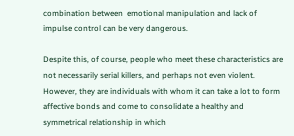combination between  emotional manipulation and lack of impulse control can be very dangerous.

Despite this, of course, people who meet these characteristics are not necessarily serial killers, and perhaps not even violent. However, they are individuals with whom it can take a lot to form affective bonds and come to consolidate a healthy and symmetrical relationship in which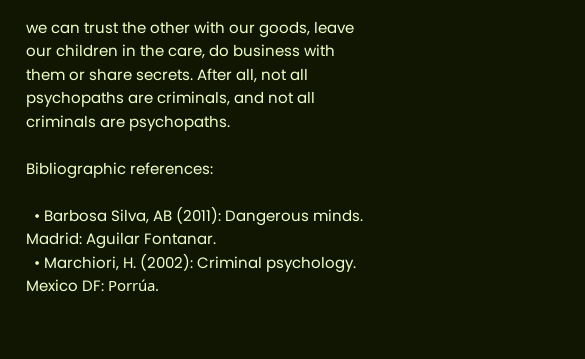we can trust the other with our goods, leave our children in the care, do business with them or share secrets. After all, not all psychopaths are criminals, and not all criminals are psychopaths.

Bibliographic references:

  • Barbosa Silva, AB (2011): Dangerous minds. Madrid: Aguilar Fontanar.
  • Marchiori, H. (2002): Criminal psychology. Mexico DF: Porrúa.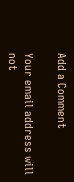Add a Comment

Your email address will not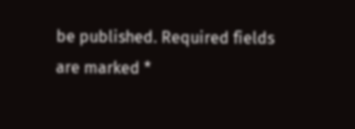be published. Required fields are marked *